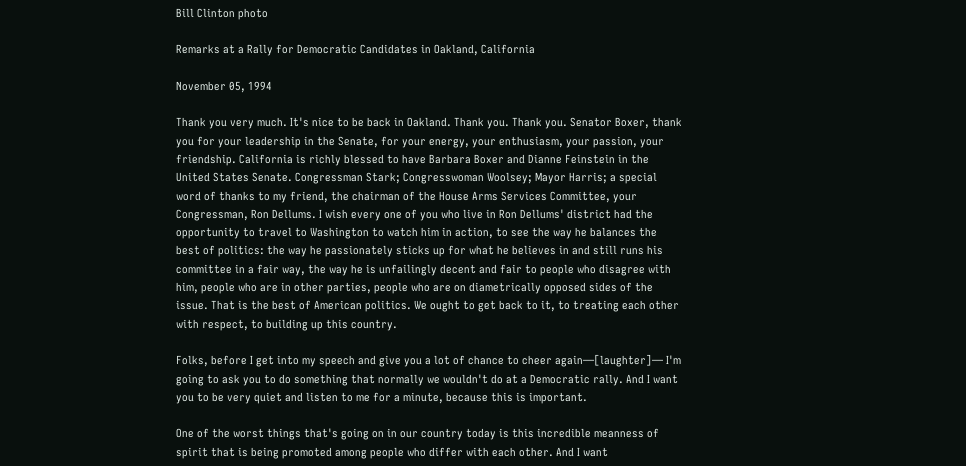Bill Clinton photo

Remarks at a Rally for Democratic Candidates in Oakland, California

November 05, 1994

Thank you very much. It's nice to be back in Oakland. Thank you. Thank you. Senator Boxer, thank you for your leadership in the Senate, for your energy, your enthusiasm, your passion, your friendship. California is richly blessed to have Barbara Boxer and Dianne Feinstein in the United States Senate. Congressman Stark; Congresswoman Woolsey; Mayor Harris; a special word of thanks to my friend, the chairman of the House Arms Services Committee, your Congressman, Ron Dellums. I wish every one of you who live in Ron Dellums' district had the opportunity to travel to Washington to watch him in action, to see the way he balances the best of politics: the way he passionately sticks up for what he believes in and still runs his committee in a fair way, the way he is unfailingly decent and fair to people who disagree with him, people who are in other parties, people who are on diametrically opposed sides of the issue. That is the best of American politics. We ought to get back to it, to treating each other with respect, to building up this country.

Folks, before I get into my speech and give you a lot of chance to cheer again—[laughter]— I'm going to ask you to do something that normally we wouldn't do at a Democratic rally. And I want you to be very quiet and listen to me for a minute, because this is important.

One of the worst things that's going on in our country today is this incredible meanness of spirit that is being promoted among people who differ with each other. And I want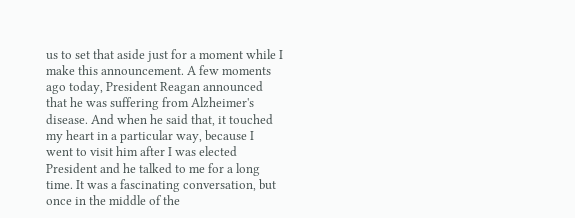us to set that aside just for a moment while I make this announcement. A few moments ago today, President Reagan announced that he was suffering from Alzheimer's disease. And when he said that, it touched my heart in a particular way, because I went to visit him after I was elected President and he talked to me for a long time. It was a fascinating conversation, but once in the middle of the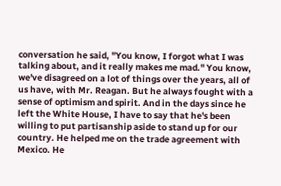conversation he said, "You know, I forgot what I was talking about, and it really makes me mad." You know, we've disagreed on a lot of things over the years, all of us have, with Mr. Reagan. But he always fought with a sense of optimism and spirit. And in the days since he left the White House, I have to say that he's been willing to put partisanship aside to stand up for our country. He helped me on the trade agreement with Mexico. He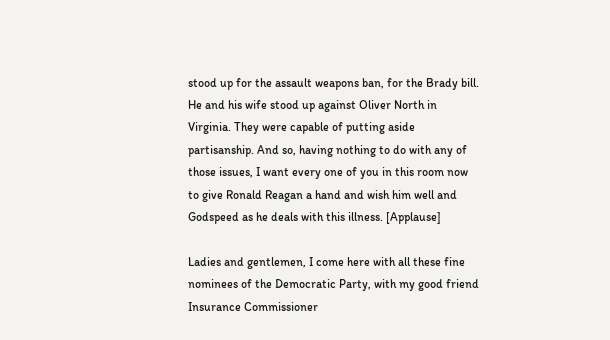stood up for the assault weapons ban, for the Brady bill. He and his wife stood up against Oliver North in Virginia. They were capable of putting aside partisanship. And so, having nothing to do with any of those issues, I want every one of you in this room now to give Ronald Reagan a hand and wish him well and Godspeed as he deals with this illness. [Applause]

Ladies and gentlemen, I come here with all these fine nominees of the Democratic Party, with my good friend Insurance Commissioner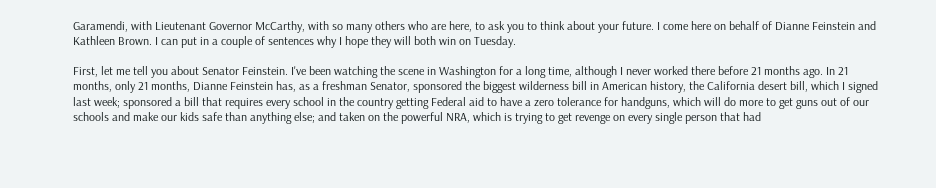Garamendi, with Lieutenant Governor McCarthy, with so many others who are here, to ask you to think about your future. I come here on behalf of Dianne Feinstein and Kathleen Brown. I can put in a couple of sentences why I hope they will both win on Tuesday.

First, let me tell you about Senator Feinstein. I've been watching the scene in Washington for a long time, although I never worked there before 21 months ago. In 21 months, only 21 months, Dianne Feinstein has, as a freshman Senator, sponsored the biggest wilderness bill in American history, the California desert bill, which I signed last week; sponsored a bill that requires every school in the country getting Federal aid to have a zero tolerance for handguns, which will do more to get guns out of our schools and make our kids safe than anything else; and taken on the powerful NRA, which is trying to get revenge on every single person that had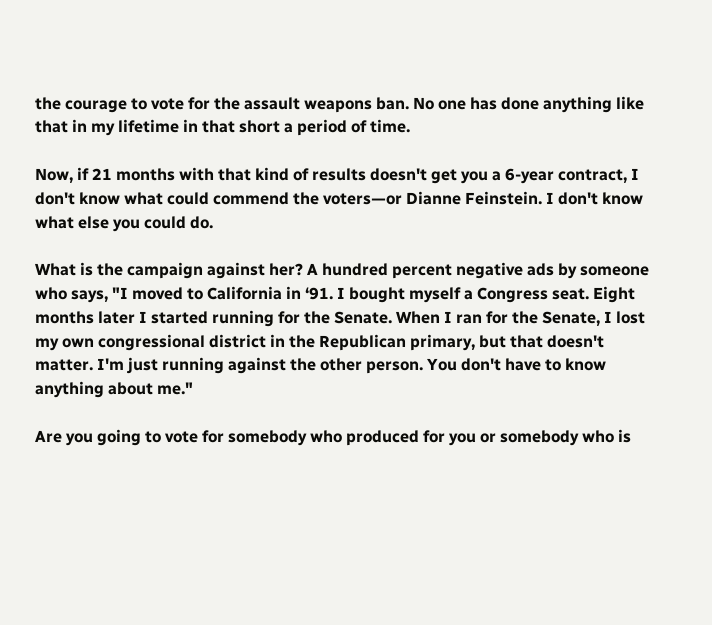the courage to vote for the assault weapons ban. No one has done anything like that in my lifetime in that short a period of time.

Now, if 21 months with that kind of results doesn't get you a 6-year contract, I don't know what could commend the voters—or Dianne Feinstein. I don't know what else you could do.

What is the campaign against her? A hundred percent negative ads by someone who says, "I moved to California in ‘91. I bought myself a Congress seat. Eight months later I started running for the Senate. When I ran for the Senate, I lost my own congressional district in the Republican primary, but that doesn't matter. I'm just running against the other person. You don't have to know anything about me."

Are you going to vote for somebody who produced for you or somebody who is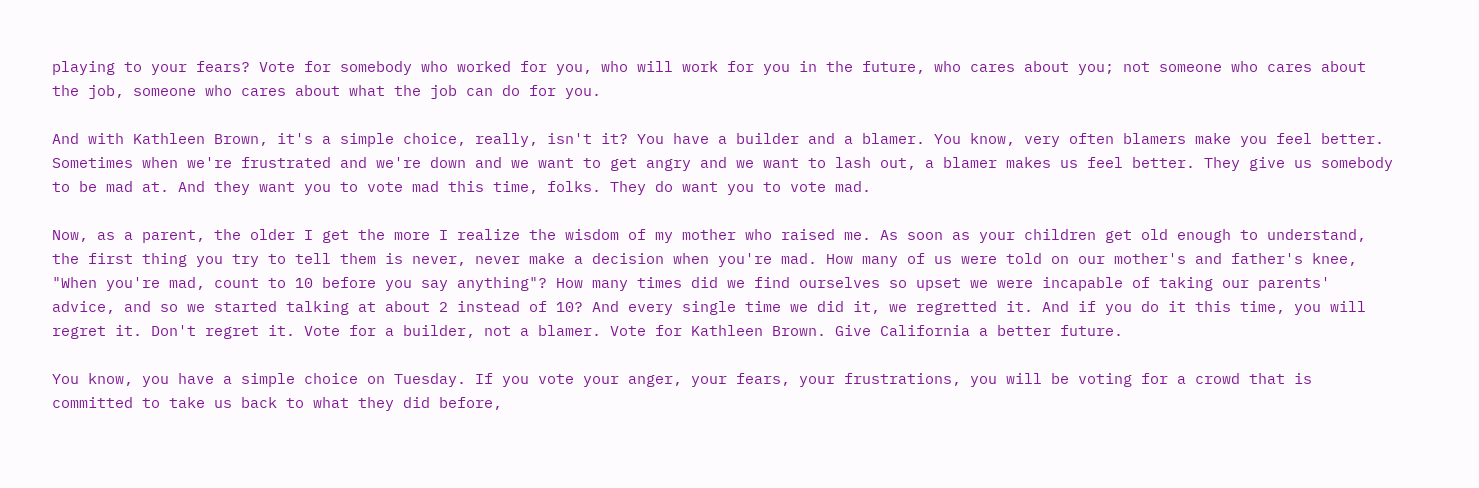playing to your fears? Vote for somebody who worked for you, who will work for you in the future, who cares about you; not someone who cares about the job, someone who cares about what the job can do for you.

And with Kathleen Brown, it's a simple choice, really, isn't it? You have a builder and a blamer. You know, very often blamers make you feel better. Sometimes when we're frustrated and we're down and we want to get angry and we want to lash out, a blamer makes us feel better. They give us somebody to be mad at. And they want you to vote mad this time, folks. They do want you to vote mad.

Now, as a parent, the older I get the more I realize the wisdom of my mother who raised me. As soon as your children get old enough to understand, the first thing you try to tell them is never, never make a decision when you're mad. How many of us were told on our mother's and father's knee, "When you're mad, count to 10 before you say anything"? How many times did we find ourselves so upset we were incapable of taking our parents' advice, and so we started talking at about 2 instead of 10? And every single time we did it, we regretted it. And if you do it this time, you will regret it. Don't regret it. Vote for a builder, not a blamer. Vote for Kathleen Brown. Give California a better future.

You know, you have a simple choice on Tuesday. If you vote your anger, your fears, your frustrations, you will be voting for a crowd that is committed to take us back to what they did before,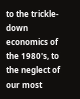to the trickle-down economics of the 1980's, to the neglect of our most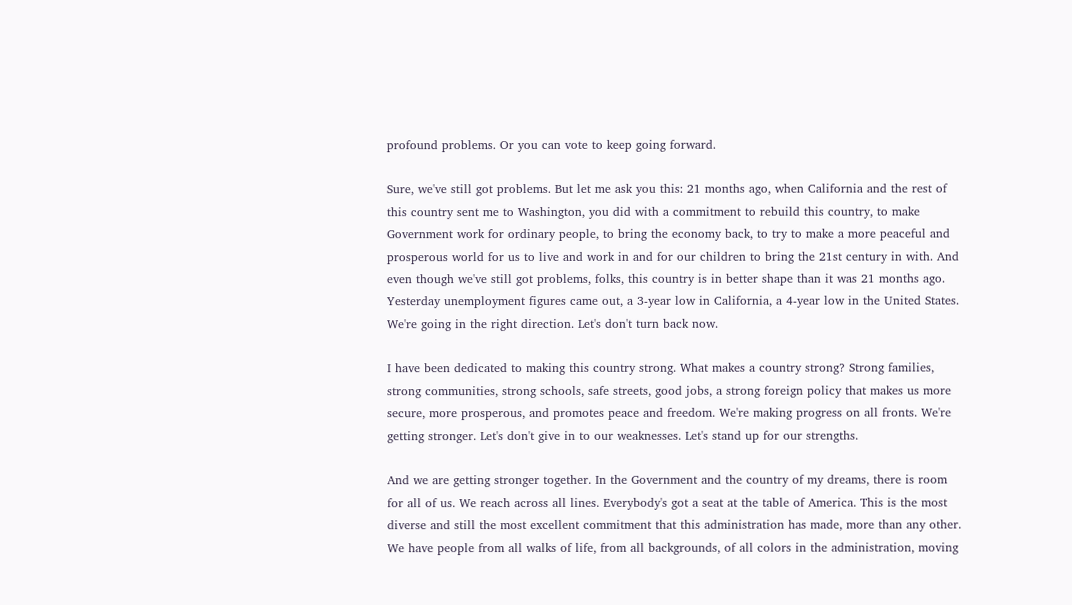profound problems. Or you can vote to keep going forward.

Sure, we've still got problems. But let me ask you this: 21 months ago, when California and the rest of this country sent me to Washington, you did with a commitment to rebuild this country, to make Government work for ordinary people, to bring the economy back, to try to make a more peaceful and prosperous world for us to live and work in and for our children to bring the 21st century in with. And even though we've still got problems, folks, this country is in better shape than it was 21 months ago. Yesterday unemployment figures came out, a 3-year low in California, a 4-year low in the United States. We're going in the right direction. Let's don't turn back now.

I have been dedicated to making this country strong. What makes a country strong? Strong families, strong communities, strong schools, safe streets, good jobs, a strong foreign policy that makes us more secure, more prosperous, and promotes peace and freedom. We're making progress on all fronts. We're getting stronger. Let's don't give in to our weaknesses. Let's stand up for our strengths.

And we are getting stronger together. In the Government and the country of my dreams, there is room for all of us. We reach across all lines. Everybody's got a seat at the table of America. This is the most diverse and still the most excellent commitment that this administration has made, more than any other. We have people from all walks of life, from all backgrounds, of all colors in the administration, moving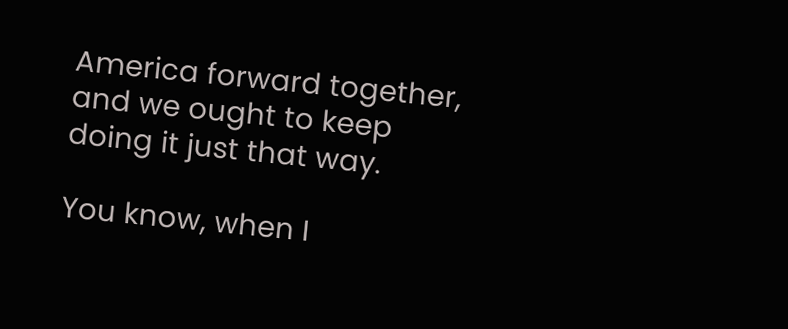America forward together, and we ought to keep doing it just that way.

You know, when I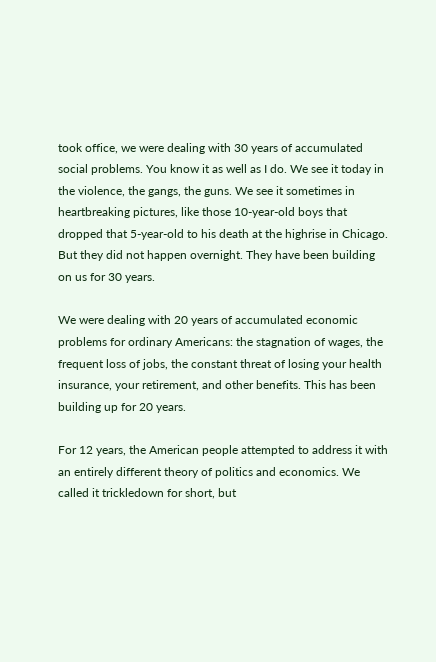took office, we were dealing with 30 years of accumulated social problems. You know it as well as I do. We see it today in the violence, the gangs, the guns. We see it sometimes in heartbreaking pictures, like those 10-year-old boys that dropped that 5-year-old to his death at the highrise in Chicago. But they did not happen overnight. They have been building on us for 30 years.

We were dealing with 20 years of accumulated economic problems for ordinary Americans: the stagnation of wages, the frequent loss of jobs, the constant threat of losing your health insurance, your retirement, and other benefits. This has been building up for 20 years.

For 12 years, the American people attempted to address it with an entirely different theory of politics and economics. We called it trickledown for short, but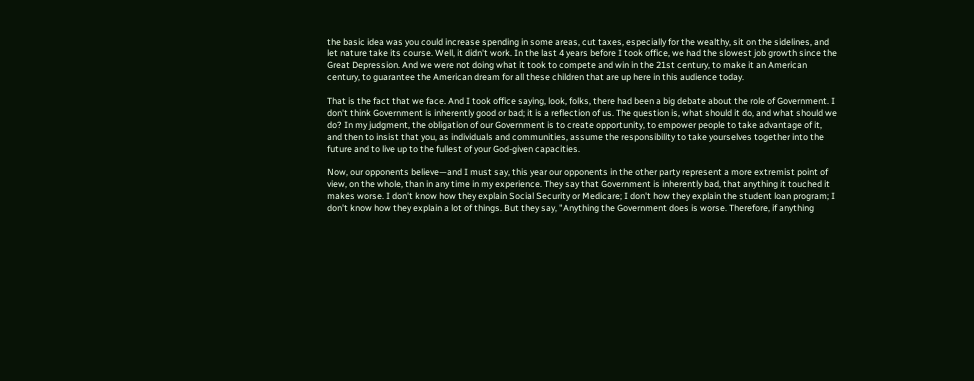the basic idea was you could increase spending in some areas, cut taxes, especially for the wealthy, sit on the sidelines, and let nature take its course. Well, it didn't work. In the last 4 years before I took office, we had the slowest job growth since the Great Depression. And we were not doing what it took to compete and win in the 21st century, to make it an American century, to guarantee the American dream for all these children that are up here in this audience today.

That is the fact that we face. And I took office saying, look, folks, there had been a big debate about the role of Government. I don't think Government is inherently good or bad; it is a reflection of us. The question is, what should it do, and what should we do? In my judgment, the obligation of our Government is to create opportunity, to empower people to take advantage of it, and then to insist that you, as individuals and communities, assume the responsibility to take yourselves together into the future and to live up to the fullest of your God-given capacities.

Now, our opponents believe—and I must say, this year our opponents in the other party represent a more extremist point of view, on the whole, than in any time in my experience. They say that Government is inherently bad, that anything it touched it makes worse. I don't know how they explain Social Security or Medicare; I don't how they explain the student loan program; I don't know how they explain a lot of things. But they say, "Anything the Government does is worse. Therefore, if anything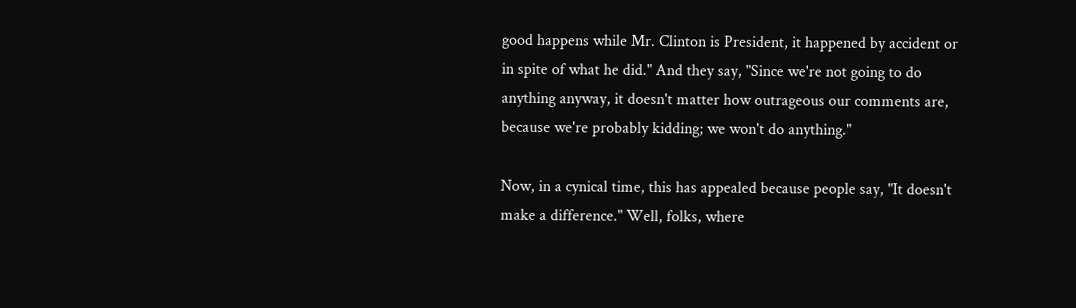good happens while Mr. Clinton is President, it happened by accident or in spite of what he did." And they say, "Since we're not going to do anything anyway, it doesn't matter how outrageous our comments are, because we're probably kidding; we won't do anything."

Now, in a cynical time, this has appealed because people say, "It doesn't make a difference." Well, folks, where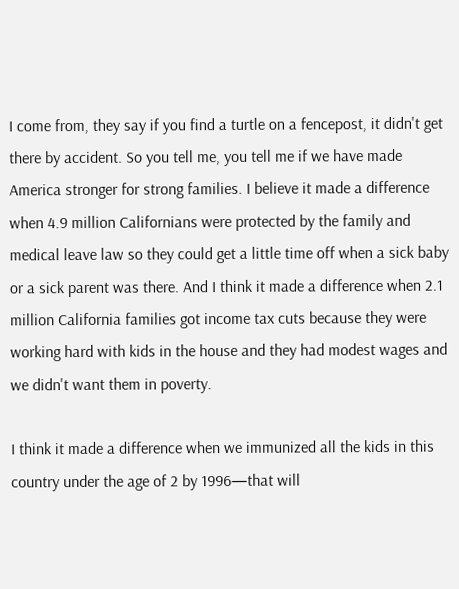I come from, they say if you find a turtle on a fencepost, it didn't get there by accident. So you tell me, you tell me if we have made America stronger for strong families. I believe it made a difference when 4.9 million Californians were protected by the family and medical leave law so they could get a little time off when a sick baby or a sick parent was there. And I think it made a difference when 2.1 million California families got income tax cuts because they were working hard with kids in the house and they had modest wages and we didn't want them in poverty.

I think it made a difference when we immunized all the kids in this country under the age of 2 by 1996—that will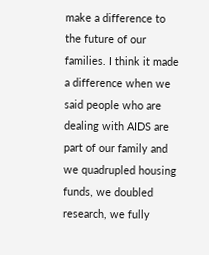make a difference to the future of our families. I think it made a difference when we said people who are dealing with AIDS are part of our family and we quadrupled housing funds, we doubled research, we fully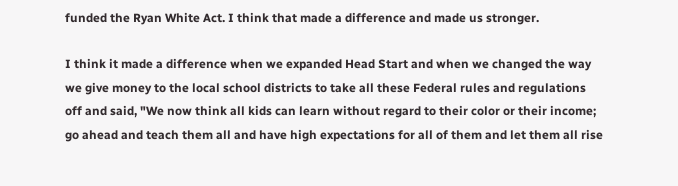funded the Ryan White Act. I think that made a difference and made us stronger.

I think it made a difference when we expanded Head Start and when we changed the way we give money to the local school districts to take all these Federal rules and regulations off and said, "We now think all kids can learn without regard to their color or their income; go ahead and teach them all and have high expectations for all of them and let them all rise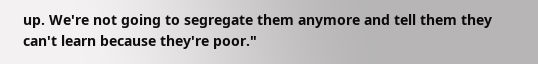up. We're not going to segregate them anymore and tell them they can't learn because they're poor."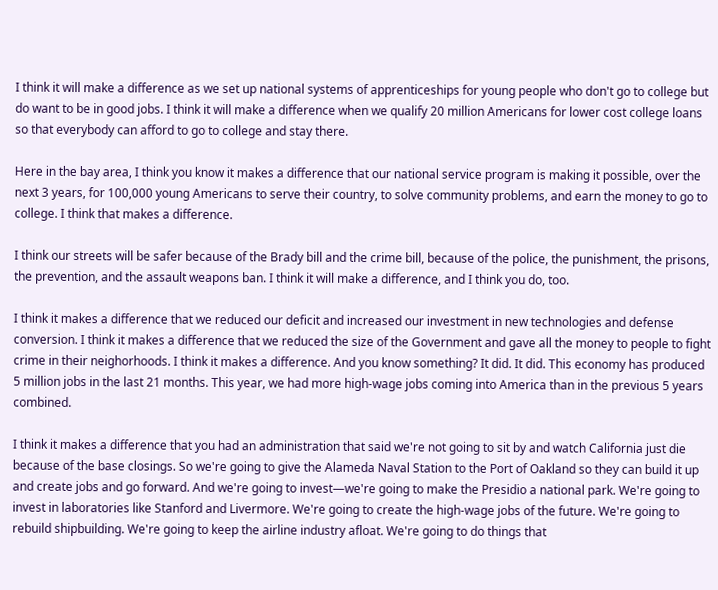I think it will make a difference as we set up national systems of apprenticeships for young people who don't go to college but do want to be in good jobs. I think it will make a difference when we qualify 20 million Americans for lower cost college loans so that everybody can afford to go to college and stay there.

Here in the bay area, I think you know it makes a difference that our national service program is making it possible, over the next 3 years, for 100,000 young Americans to serve their country, to solve community problems, and earn the money to go to college. I think that makes a difference.

I think our streets will be safer because of the Brady bill and the crime bill, because of the police, the punishment, the prisons, the prevention, and the assault weapons ban. I think it will make a difference, and I think you do, too.

I think it makes a difference that we reduced our deficit and increased our investment in new technologies and defense conversion. I think it makes a difference that we reduced the size of the Government and gave all the money to people to fight crime in their neighorhoods. I think it makes a difference. And you know something? It did. It did. This economy has produced 5 million jobs in the last 21 months. This year, we had more high-wage jobs coming into America than in the previous 5 years combined.

I think it makes a difference that you had an administration that said we're not going to sit by and watch California just die because of the base closings. So we're going to give the Alameda Naval Station to the Port of Oakland so they can build it up and create jobs and go forward. And we're going to invest—we're going to make the Presidio a national park. We're going to invest in laboratories like Stanford and Livermore. We're going to create the high-wage jobs of the future. We're going to rebuild shipbuilding. We're going to keep the airline industry afloat. We're going to do things that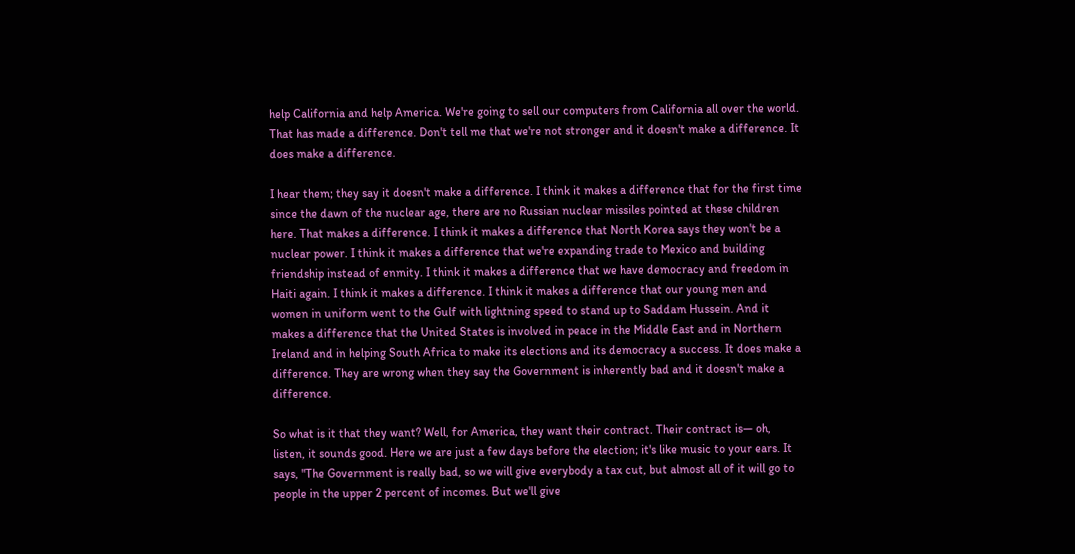help California and help America. We're going to sell our computers from California all over the world. That has made a difference. Don't tell me that we're not stronger and it doesn't make a difference. It does make a difference.

I hear them; they say it doesn't make a difference. I think it makes a difference that for the first time since the dawn of the nuclear age, there are no Russian nuclear missiles pointed at these children here. That makes a difference. I think it makes a difference that North Korea says they won't be a nuclear power. I think it makes a difference that we're expanding trade to Mexico and building friendship instead of enmity. I think it makes a difference that we have democracy and freedom in Haiti again. I think it makes a difference. I think it makes a difference that our young men and women in uniform went to the Gulf with lightning speed to stand up to Saddam Hussein. And it makes a difference that the United States is involved in peace in the Middle East and in Northern Ireland and in helping South Africa to make its elections and its democracy a success. It does make a difference. They are wrong when they say the Government is inherently bad and it doesn't make a difference.

So what is it that they want? Well, for America, they want their contract. Their contract is— oh, listen, it sounds good. Here we are just a few days before the election; it's like music to your ears. It says, "The Government is really bad, so we will give everybody a tax cut, but almost all of it will go to people in the upper 2 percent of incomes. But we'll give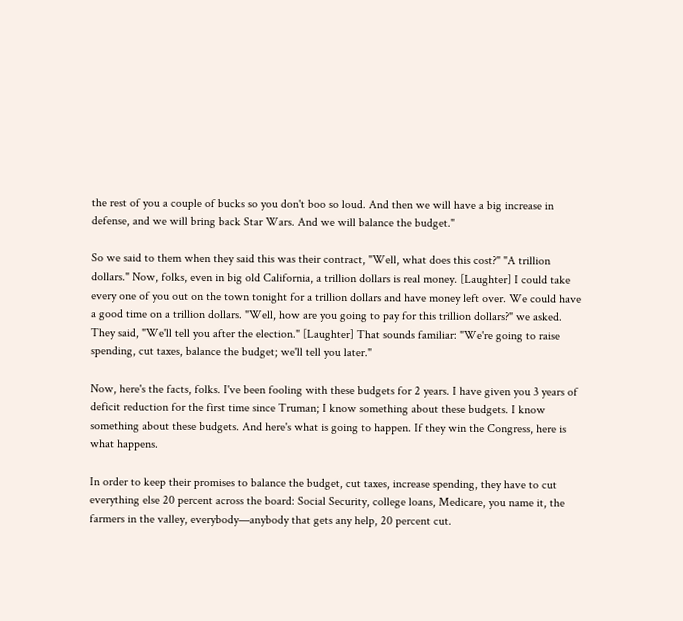the rest of you a couple of bucks so you don't boo so loud. And then we will have a big increase in defense, and we will bring back Star Wars. And we will balance the budget."

So we said to them when they said this was their contract, "Well, what does this cost?" "A trillion dollars." Now, folks, even in big old California, a trillion dollars is real money. [Laughter] I could take every one of you out on the town tonight for a trillion dollars and have money left over. We could have a good time on a trillion dollars. "Well, how are you going to pay for this trillion dollars?" we asked. They said, "We'll tell you after the election." [Laughter] That sounds familiar: "We're going to raise spending, cut taxes, balance the budget; we'll tell you later."

Now, here's the facts, folks. I've been fooling with these budgets for 2 years. I have given you 3 years of deficit reduction for the first time since Truman; I know something about these budgets. I know something about these budgets. And here's what is going to happen. If they win the Congress, here is what happens.

In order to keep their promises to balance the budget, cut taxes, increase spending, they have to cut everything else 20 percent across the board: Social Security, college loans, Medicare, you name it, the farmers in the valley, everybody—anybody that gets any help, 20 percent cut.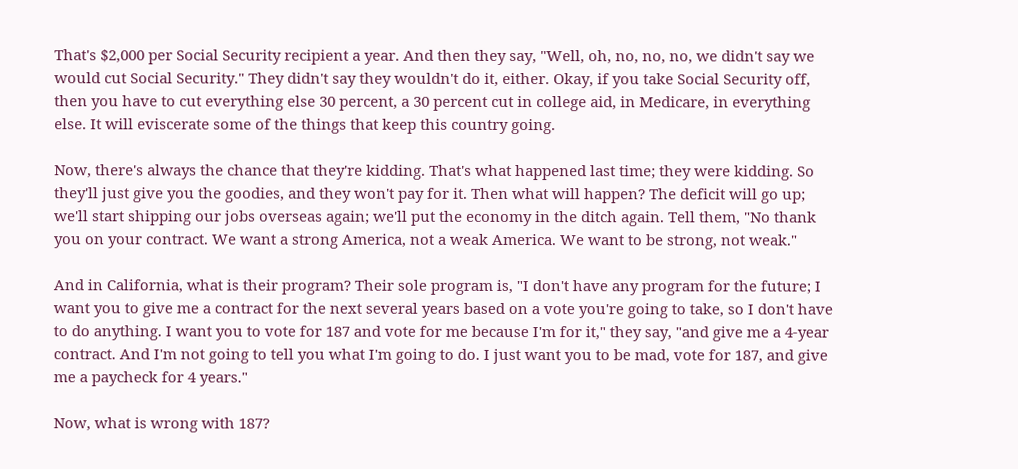That's $2,000 per Social Security recipient a year. And then they say, "Well, oh, no, no, no, we didn't say we would cut Social Security." They didn't say they wouldn't do it, either. Okay, if you take Social Security off, then you have to cut everything else 30 percent, a 30 percent cut in college aid, in Medicare, in everything else. It will eviscerate some of the things that keep this country going.

Now, there's always the chance that they're kidding. That's what happened last time; they were kidding. So they'll just give you the goodies, and they won't pay for it. Then what will happen? The deficit will go up; we'll start shipping our jobs overseas again; we'll put the economy in the ditch again. Tell them, "No thank you on your contract. We want a strong America, not a weak America. We want to be strong, not weak."

And in California, what is their program? Their sole program is, "I don't have any program for the future; I want you to give me a contract for the next several years based on a vote you're going to take, so I don't have to do anything. I want you to vote for 187 and vote for me because I'm for it," they say, "and give me a 4-year contract. And I'm not going to tell you what I'm going to do. I just want you to be mad, vote for 187, and give me a paycheck for 4 years."

Now, what is wrong with 187?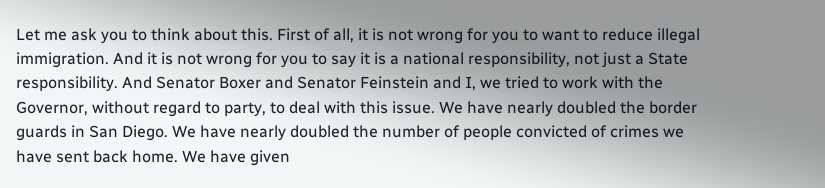Let me ask you to think about this. First of all, it is not wrong for you to want to reduce illegal immigration. And it is not wrong for you to say it is a national responsibility, not just a State responsibility. And Senator Boxer and Senator Feinstein and I, we tried to work with the Governor, without regard to party, to deal with this issue. We have nearly doubled the border guards in San Diego. We have nearly doubled the number of people convicted of crimes we have sent back home. We have given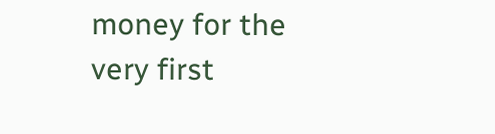money for the very first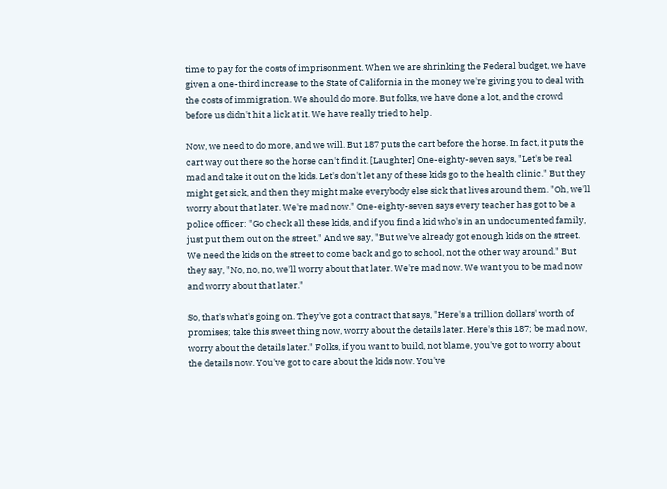time to pay for the costs of imprisonment. When we are shrinking the Federal budget, we have given a one-third increase to the State of California in the money we're giving you to deal with the costs of immigration. We should do more. But folks, we have done a lot, and the crowd before us didn't hit a lick at it. We have really tried to help.

Now, we need to do more, and we will. But 187 puts the cart before the horse. In fact, it puts the cart way out there so the horse can't find it. [Laughter] One-eighty-seven says, "Let's be real mad and take it out on the kids. Let's don't let any of these kids go to the health clinic." But they might get sick, and then they might make everybody else sick that lives around them. "Oh, we'll worry about that later. We're mad now." One-eighty-seven says every teacher has got to be a police officer: "Go check all these kids, and if you find a kid who's in an undocumented family, just put them out on the street." And we say, "But we've already got enough kids on the street. We need the kids on the street to come back and go to school, not the other way around." But they say, "No, no, no, we'll worry about that later. We're mad now. We want you to be mad now and worry about that later."

So, that's what's going on. They've got a contract that says, "Here's a trillion dollars' worth of promises; take this sweet thing now, worry about the details later. Here's this 187; be mad now, worry about the details later." Folks, if you want to build, not blame, you've got to worry about the details now. You've got to care about the kids now. You've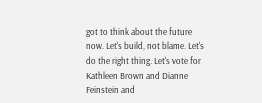got to think about the future now. Let's build, not blame. Let's do the right thing. Let's vote for Kathleen Brown and Dianne Feinstein and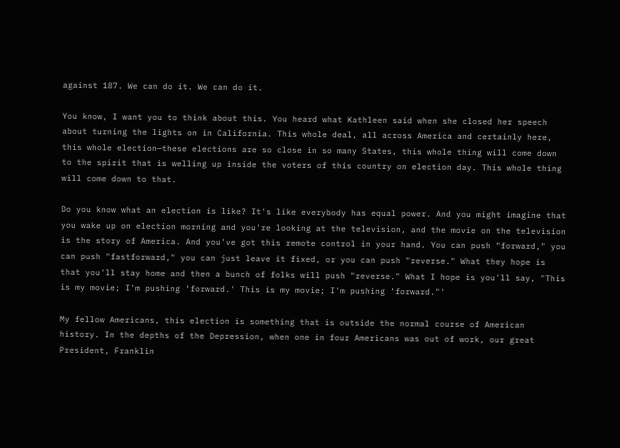against 187. We can do it. We can do it.

You know, I want you to think about this. You heard what Kathleen said when she closed her speech about turning the lights on in California. This whole deal, all across America and certainly here, this whole election—these elections are so close in so many States, this whole thing will come down to the spirit that is welling up inside the voters of this country on election day. This whole thing will come down to that.

Do you know what an election is like? It's like everybody has equal power. And you might imagine that you wake up on election morning and you're looking at the television, and the movie on the television is the story of America. And you've got this remote control in your hand. You can push "forward," you can push "fastforward," you can just leave it fixed, or you can push "reverse." What they hope is that you'll stay home and then a bunch of folks will push "reverse." What I hope is you'll say, "This is my movie; I'm pushing ‘forward.' This is my movie; I'm pushing ‘forward."'

My fellow Americans, this election is something that is outside the normal course of American history. In the depths of the Depression, when one in four Americans was out of work, our great President, Franklin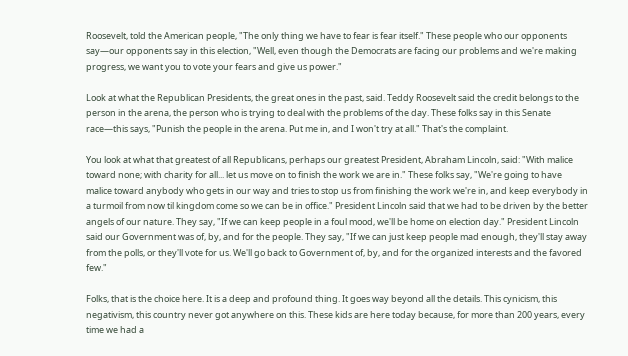Roosevelt, told the American people, "The only thing we have to fear is fear itself." These people who our opponents say—our opponents say in this election, "Well, even though the Democrats are facing our problems and we're making progress, we want you to vote your fears and give us power."

Look at what the Republican Presidents, the great ones in the past, said. Teddy Roosevelt said the credit belongs to the person in the arena, the person who is trying to deal with the problems of the day. These folks say in this Senate race—this says, "Punish the people in the arena. Put me in, and I won't try at all." That's the complaint.

You look at what that greatest of all Republicans, perhaps our greatest President, Abraham Lincoln, said: "With malice toward none; with charity for all... let us move on to finish the work we are in." These folks say, "We're going to have malice toward anybody who gets in our way and tries to stop us from finishing the work we're in, and keep everybody in a turmoil from now til kingdom come so we can be in office." President Lincoln said that we had to be driven by the better angels of our nature. They say, "If we can keep people in a foul mood, we'll be home on election day." President Lincoln said our Government was of, by, and for the people. They say, "If we can just keep people mad enough, they'll stay away from the polls, or they'll vote for us. We'll go back to Government of, by, and for the organized interests and the favored few."

Folks, that is the choice here. It is a deep and profound thing. It goes way beyond all the details. This cynicism, this negativism, this country never got anywhere on this. These kids are here today because, for more than 200 years, every time we had a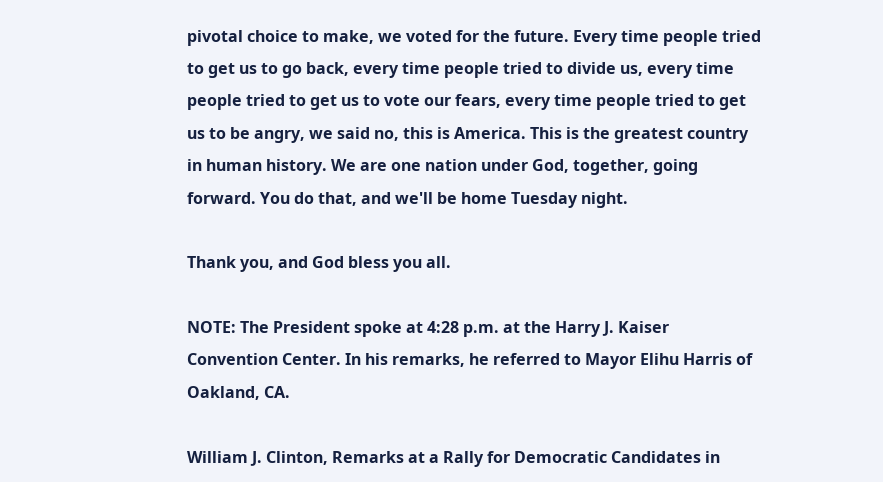pivotal choice to make, we voted for the future. Every time people tried to get us to go back, every time people tried to divide us, every time people tried to get us to vote our fears, every time people tried to get us to be angry, we said no, this is America. This is the greatest country in human history. We are one nation under God, together, going forward. You do that, and we'll be home Tuesday night.

Thank you, and God bless you all.

NOTE: The President spoke at 4:28 p.m. at the Harry J. Kaiser Convention Center. In his remarks, he referred to Mayor Elihu Harris of Oakland, CA.

William J. Clinton, Remarks at a Rally for Democratic Candidates in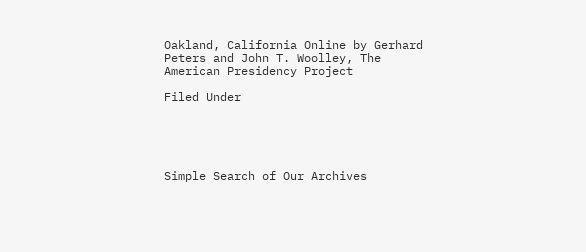Oakland, California Online by Gerhard Peters and John T. Woolley, The American Presidency Project

Filed Under





Simple Search of Our Archives